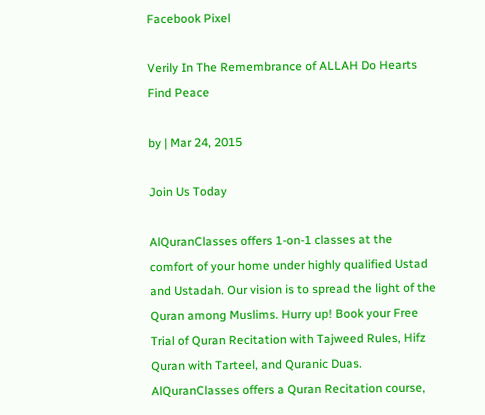Facebook Pixel

Verily In The Remembrance of ALLAH Do Hearts Find Peace

by | Mar 24, 2015

Join Us Today

AlQuranClasses offers 1-on-1 classes at the comfort of your home under highly qualified Ustad and Ustadah. Our vision is to spread the light of the Quran among Muslims. Hurry up! Book your Free Trial of Quran Recitation with Tajweed Rules, Hifz Quran with Tarteel, and Quranic Duas.
AlQuranClasses offers a Quran Recitation course,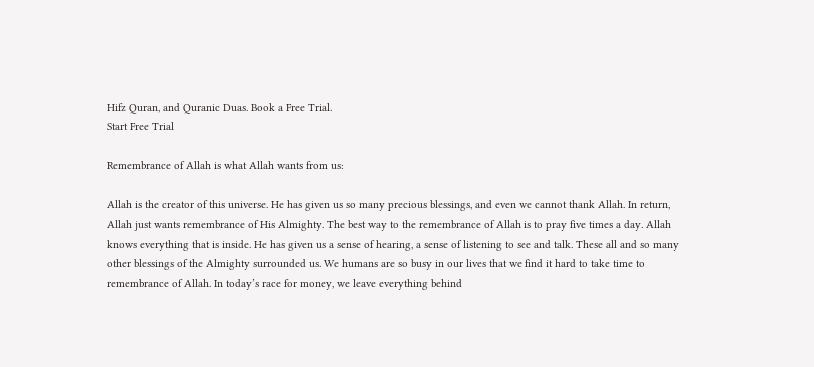Hifz Quran, and Quranic Duas. Book a Free Trial.
Start Free Trial

Remembrance of Allah is what Allah wants from us:

Allah is the creator of this universe. He has given us so many precious blessings, and even we cannot thank Allah. In return, Allah just wants remembrance of His Almighty. The best way to the remembrance of Allah is to pray five times a day. Allah knows everything that is inside. He has given us a sense of hearing, a sense of listening to see and talk. These all and so many other blessings of the Almighty surrounded us. We humans are so busy in our lives that we find it hard to take time to remembrance of Allah. In today’s race for money, we leave everything behind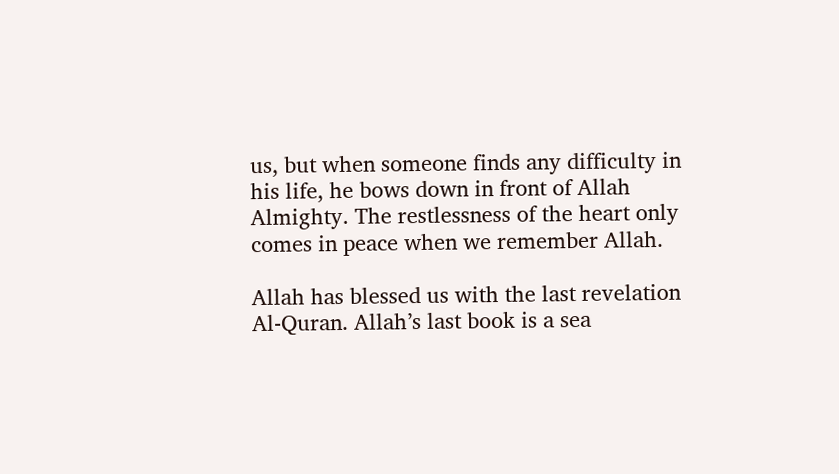us, but when someone finds any difficulty in his life, he bows down in front of Allah Almighty. The restlessness of the heart only comes in peace when we remember Allah.

Allah has blessed us with the last revelation Al-Quran. Allah’s last book is a sea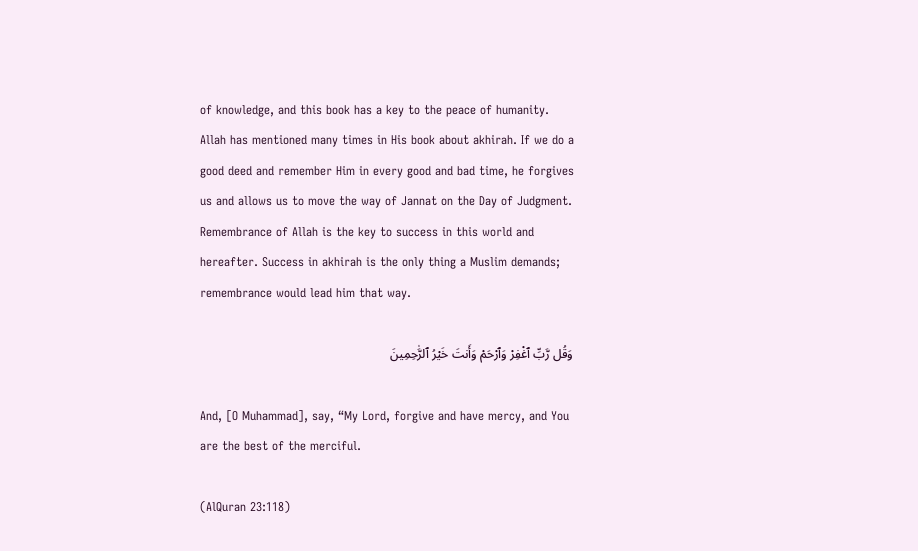of knowledge, and this book has a key to the peace of humanity. Allah has mentioned many times in His book about akhirah. If we do a good deed and remember Him in every good and bad time, he forgives us and allows us to move the way of Jannat on the Day of Judgment. Remembrance of Allah is the key to success in this world and hereafter. Success in akhirah is the only thing a Muslim demands; remembrance would lead him that way.

وَقُل رَّبِّ ٱغْفِرْ وَٱرْحَمْ وَأَنتَ خَيْرُ ٱلرَّٰحِمِينَ

And, [O Muhammad], say, “My Lord, forgive and have mercy, and You are the best of the merciful.

(AlQuran 23:118)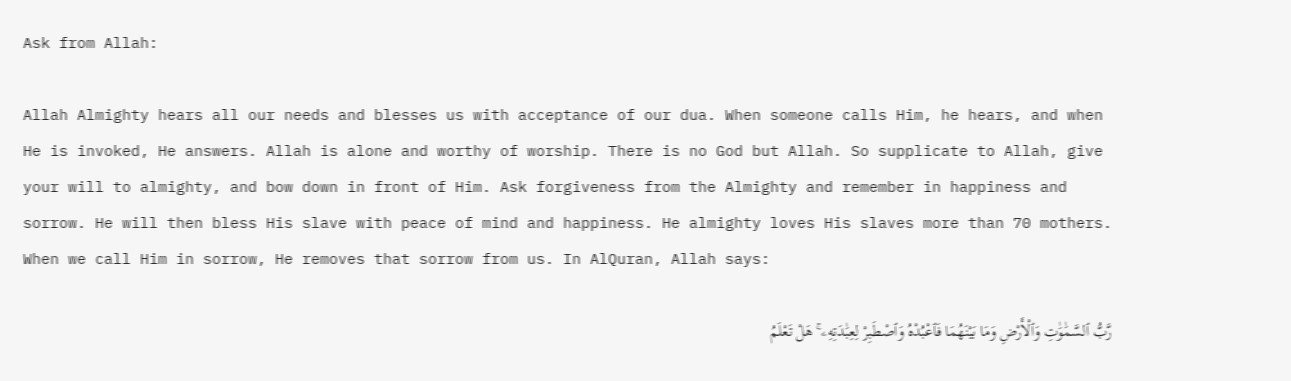Ask from Allah:

Allah Almighty hears all our needs and blesses us with acceptance of our dua. When someone calls Him, he hears, and when He is invoked, He answers. Allah is alone and worthy of worship. There is no God but Allah. So supplicate to Allah, give your will to almighty, and bow down in front of Him. Ask forgiveness from the Almighty and remember in happiness and sorrow. He will then bless His slave with peace of mind and happiness. He almighty loves His slaves more than 70 mothers. When we call Him in sorrow, He removes that sorrow from us. In AlQuran, Allah says:

رَّبُّ ٱلسَّمَٰوَٰتِ وَٱلْأَرْضِ وَمَا بَيْنَهُمَا فَٱعْبُدْهُ وَٱصْطَبِرْ لِعِبَٰدَتِهِۦ ۚ هَلْ تَعْلَمُ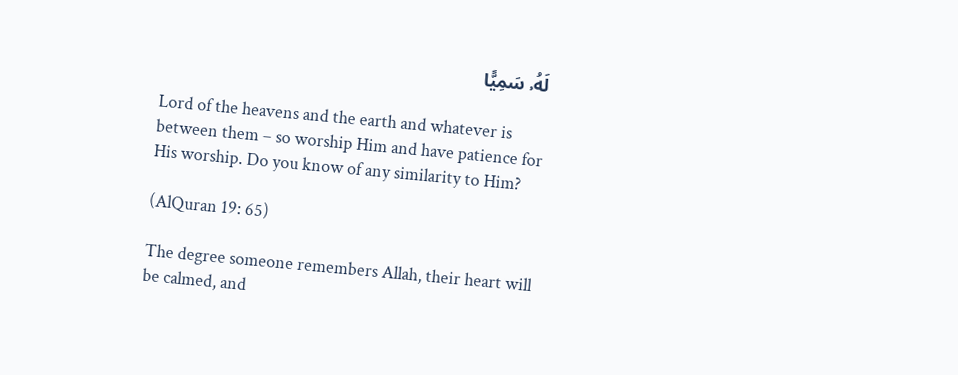لَهُۥ سَمِيًّا

Lord of the heavens and the earth and whatever is between them – so worship Him and have patience for His worship. Do you know of any similarity to Him?

(AlQuran 19: 65)

The degree someone remembers Allah, their heart will be calmed, and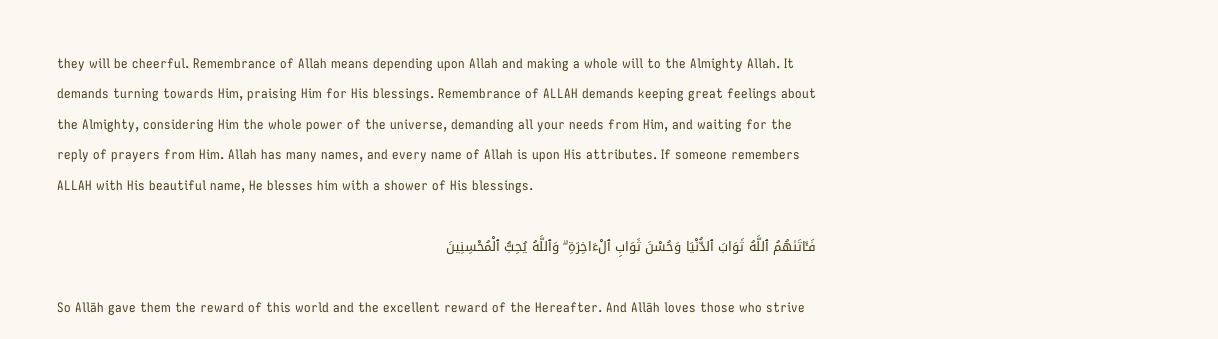they will be cheerful. Remembrance of Allah means depending upon Allah and making a whole will to the Almighty Allah. It demands turning towards Him, praising Him for His blessings. Remembrance of ALLAH demands keeping great feelings about the Almighty, considering Him the whole power of the universe, demanding all your needs from Him, and waiting for the reply of prayers from Him. Allah has many names, and every name of Allah is upon His attributes. If someone remembers ALLAH with His beautiful name, He blesses him with a shower of His blessings.

فَـَٔاتَىٰهُمُ ٱللَّهُ ثَوَابَ ٱلدُّنْيَا وَحُسْنَ ثَوَابِ ٱلْءَاخِرَةِ ۗ وَٱللَّهُ يُحِبُّ ٱلْمُحْسِنِينَ

So Allāh gave them the reward of this world and the excellent reward of the Hereafter. And Allāh loves those who strive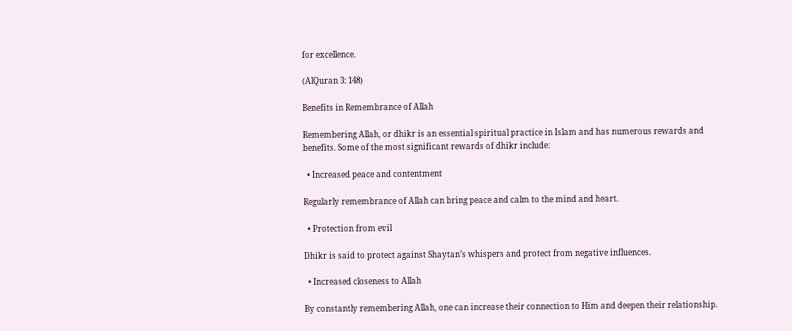for excellence.

(AlQuran 3: 148)

Benefits in Remembrance of Allah

Remembering Allah, or dhikr is an essential spiritual practice in Islam and has numerous rewards and benefits. Some of the most significant rewards of dhikr include:

  • Increased peace and contentment

Regularly remembrance of Allah can bring peace and calm to the mind and heart.

  • Protection from evil

Dhikr is said to protect against Shaytan’s whispers and protect from negative influences.

  • Increased closeness to Allah

By constantly remembering Allah, one can increase their connection to Him and deepen their relationship.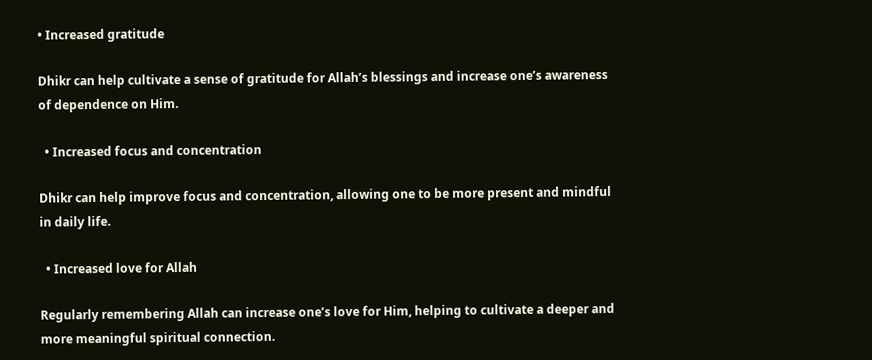• Increased gratitude

Dhikr can help cultivate a sense of gratitude for Allah’s blessings and increase one’s awareness of dependence on Him.

  • Increased focus and concentration

Dhikr can help improve focus and concentration, allowing one to be more present and mindful in daily life.

  • Increased love for Allah

Regularly remembering Allah can increase one’s love for Him, helping to cultivate a deeper and more meaningful spiritual connection.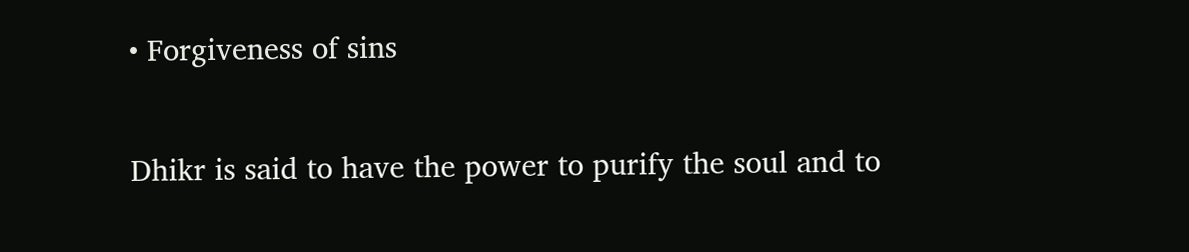• Forgiveness of sins

Dhikr is said to have the power to purify the soul and to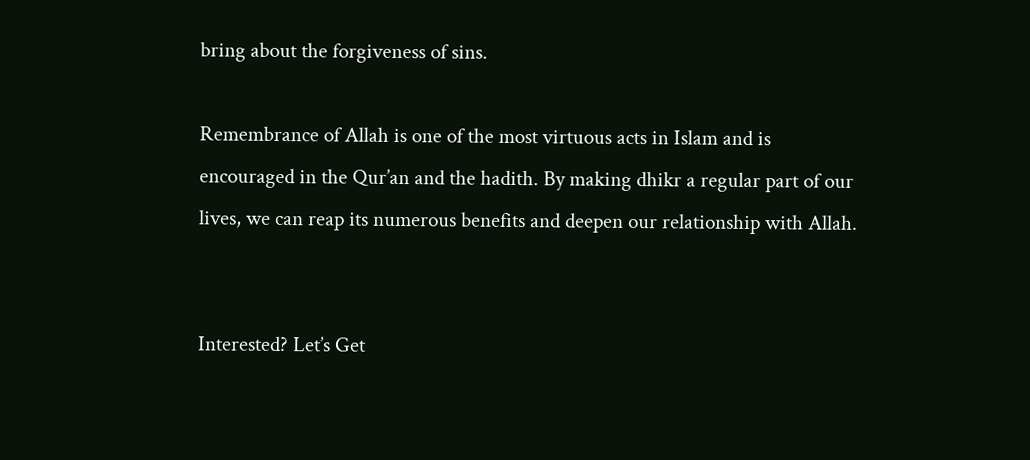bring about the forgiveness of sins.

Remembrance of Allah is one of the most virtuous acts in Islam and is encouraged in the Qur’an and the hadith. By making dhikr a regular part of our lives, we can reap its numerous benefits and deepen our relationship with Allah.


Interested? Let’s Get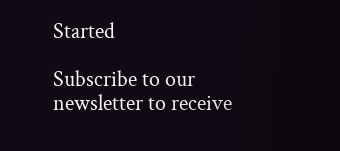Started

Subscribe to our newsletter to receive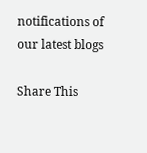notifications of our latest blogs

Share This